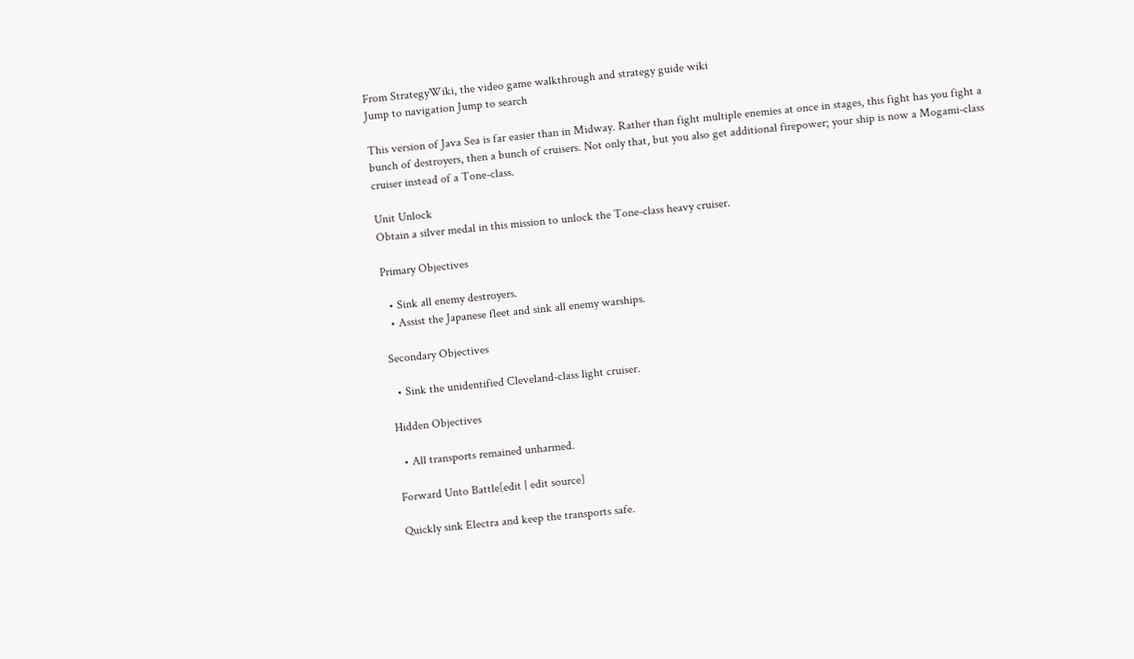From StrategyWiki, the video game walkthrough and strategy guide wiki
Jump to navigation Jump to search

This version of Java Sea is far easier than in Midway. Rather than fight multiple enemies at once in stages, this fight has you fight a bunch of destroyers, then a bunch of cruisers. Not only that, but you also get additional firepower; your ship is now a Mogami-class cruiser instead of a Tone-class.

Unit Unlock
Obtain a silver medal in this mission to unlock the Tone-class heavy cruiser.

Primary Objectives

  • Sink all enemy destroyers.
  • Assist the Japanese fleet and sink all enemy warships.

Secondary Objectives

  • Sink the unidentified Cleveland-class light cruiser.

Hidden Objectives

  • All transports remained unharmed.

Forward Unto Battle[edit | edit source]

Quickly sink Electra and keep the transports safe.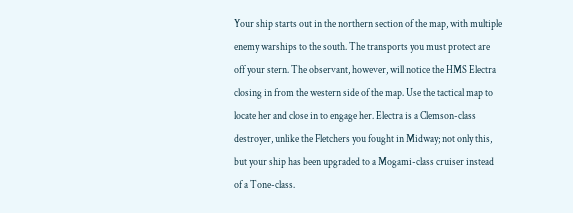Your ship starts out in the northern section of the map, with multiple enemy warships to the south. The transports you must protect are off your stern. The observant, however, will notice the HMS Electra closing in from the western side of the map. Use the tactical map to locate her and close in to engage her. Electra is a Clemson-class destroyer, unlike the Fletchers you fought in Midway; not only this, but your ship has been upgraded to a Mogami-class cruiser instead of a Tone-class.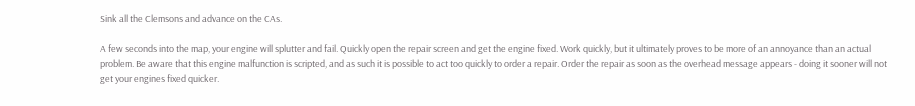Sink all the Clemsons and advance on the CAs.

A few seconds into the map, your engine will splutter and fail. Quickly open the repair screen and get the engine fixed. Work quickly, but it ultimately proves to be more of an annoyance than an actual problem. Be aware that this engine malfunction is scripted, and as such it is possible to act too quickly to order a repair. Order the repair as soon as the overhead message appears - doing it sooner will not get your engines fixed quicker.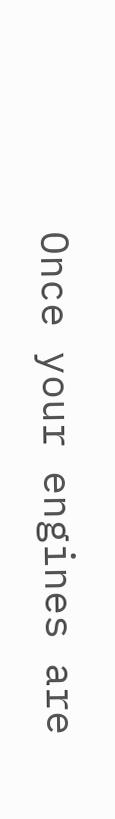Once your engines are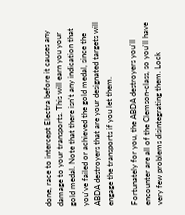done, race to intercept Electra before it causes any damage to your transports. This will earn you your gold medal. Note that there isn't any indication that you've failed or achieved the gold medal, since the ABDA destroyers that are your designated targets will engage the transports if you let them.

Fortunately for you, the ABDA destroyers you'll encounter are all of the Clemson-class, so you'll have very few problems disintegrating them. Lock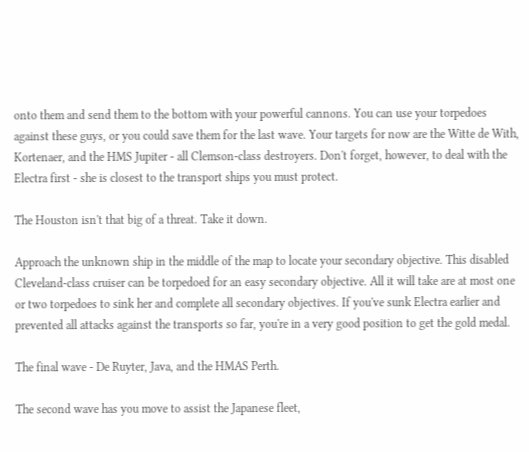onto them and send them to the bottom with your powerful cannons. You can use your torpedoes against these guys, or you could save them for the last wave. Your targets for now are the Witte de With, Kortenaer, and the HMS Jupiter - all Clemson-class destroyers. Don't forget, however, to deal with the Electra first - she is closest to the transport ships you must protect.

The Houston isn't that big of a threat. Take it down.

Approach the unknown ship in the middle of the map to locate your secondary objective. This disabled Cleveland-class cruiser can be torpedoed for an easy secondary objective. All it will take are at most one or two torpedoes to sink her and complete all secondary objectives. If you've sunk Electra earlier and prevented all attacks against the transports so far, you're in a very good position to get the gold medal.

The final wave - De Ruyter, Java, and the HMAS Perth.

The second wave has you move to assist the Japanese fleet,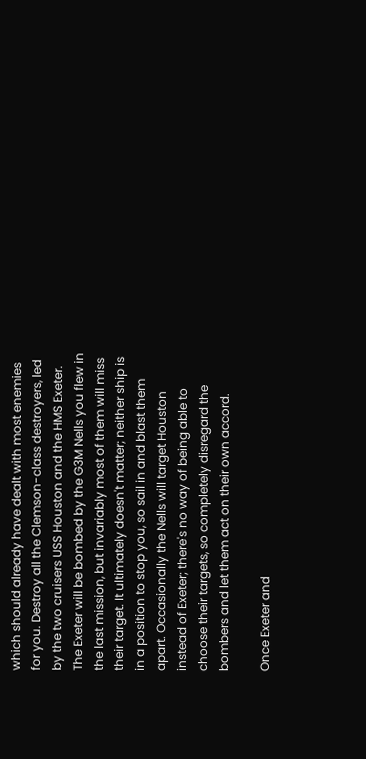which should already have dealt with most enemies for you. Destroy all the Clemson-class destroyers, led by the two cruisers USS Houston and the HMS Exeter. The Exeter will be bombed by the G3M Nells you flew in the last mission, but invariably most of them will miss their target. It ultimately doesn't matter; neither ship is in a position to stop you, so sail in and blast them apart. Occasionally the Nells will target Houston instead of Exeter; there's no way of being able to choose their targets, so completely disregard the bombers and let them act on their own accord.

Once Exeter and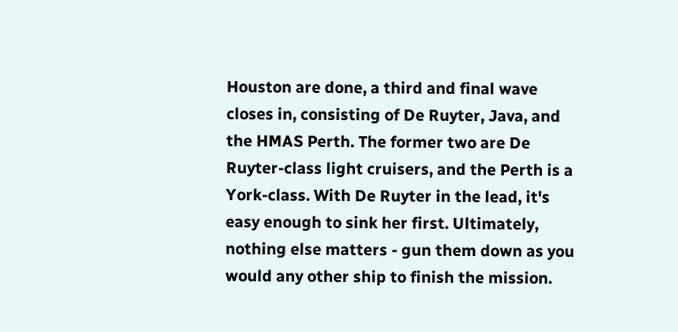Houston are done, a third and final wave closes in, consisting of De Ruyter, Java, and the HMAS Perth. The former two are De Ruyter-class light cruisers, and the Perth is a York-class. With De Ruyter in the lead, it's easy enough to sink her first. Ultimately, nothing else matters - gun them down as you would any other ship to finish the mission.